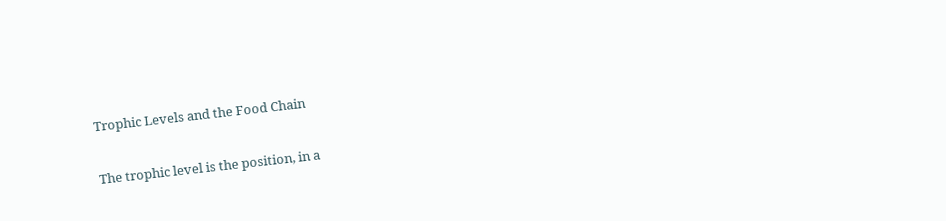Trophic Levels and the Food Chain

The trophic level is the position, in a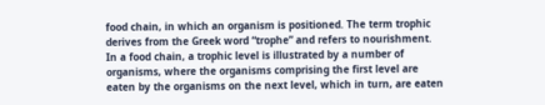food chain, in which an organism is positioned. The term trophic derives from the Greek word “trophe” and refers to nourishment. In a food chain, a trophic level is illustrated by a number of organisms, where the organisms comprising the first level are eaten by the organisms on the next level, which in turn, are eaten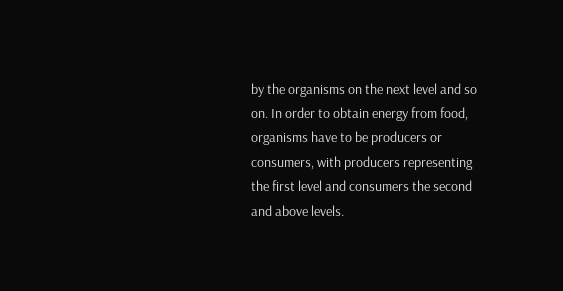by the organisms on the next level and so on. In order to obtain energy from food, organisms have to be producers or consumers, with producers representing the first level and consumers the second and above levels.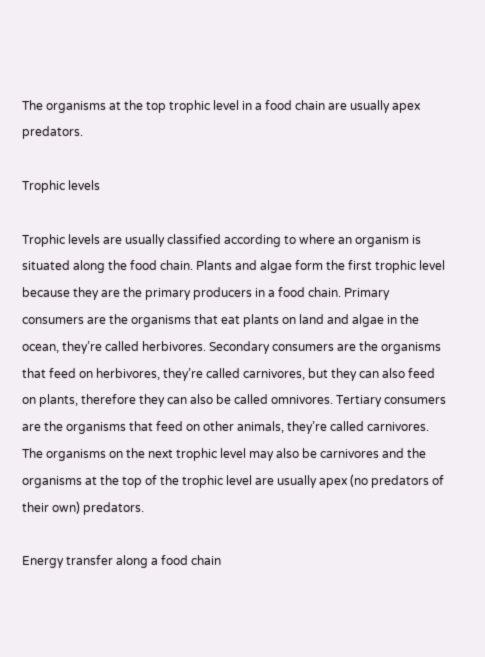The organisms at the top trophic level in a food chain are usually apex predators.

Trophic levels

Trophic levels are usually classified according to where an organism is situated along the food chain. Plants and algae form the first trophic level because they are the primary producers in a food chain. Primary consumers are the organisms that eat plants on land and algae in the ocean, they’re called herbivores. Secondary consumers are the organisms that feed on herbivores, they’re called carnivores, but they can also feed on plants, therefore they can also be called omnivores. Tertiary consumers are the organisms that feed on other animals, they’re called carnivores. The organisms on the next trophic level may also be carnivores and the organisms at the top of the trophic level are usually apex (no predators of their own) predators.

Energy transfer along a food chain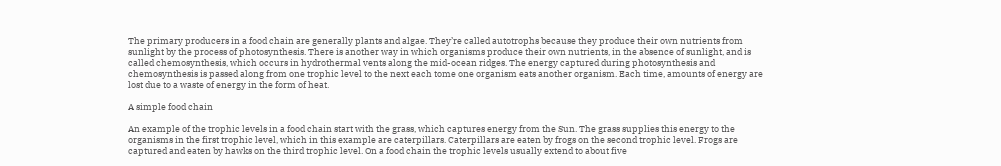The primary producers in a food chain are generally plants and algae. They’re called autotrophs because they produce their own nutrients from sunlight by the process of photosynthesis. There is another way in which organisms produce their own nutrients, in the absence of sunlight, and is called chemosynthesis, which occurs in hydrothermal vents along the mid-ocean ridges. The energy captured during photosynthesis and chemosynthesis is passed along from one trophic level to the next each tome one organism eats another organism. Each time, amounts of energy are lost due to a waste of energy in the form of heat.

A simple food chain

An example of the trophic levels in a food chain start with the grass, which captures energy from the Sun. The grass supplies this energy to the organisms in the first trophic level, which in this example are caterpillars. Caterpillars are eaten by frogs on the second trophic level. Frogs are captured and eaten by hawks on the third trophic level. On a food chain the trophic levels usually extend to about five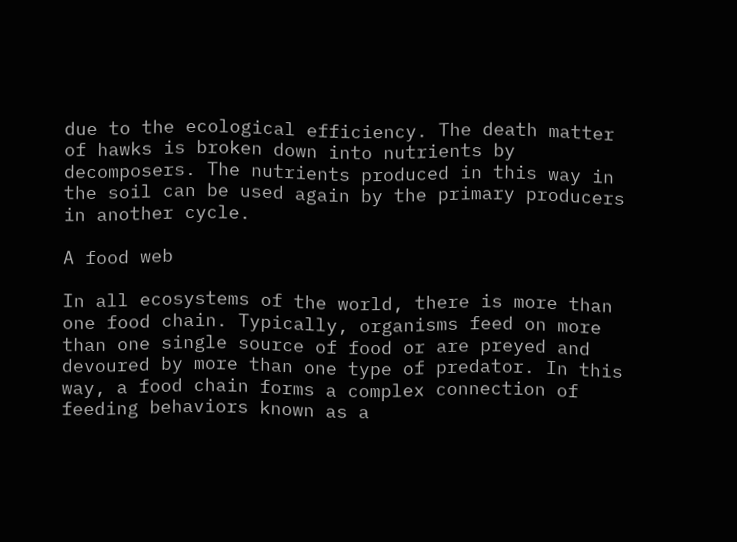due to the ecological efficiency. The death matter of hawks is broken down into nutrients by decomposers. The nutrients produced in this way in the soil can be used again by the primary producers in another cycle.

A food web

In all ecosystems of the world, there is more than one food chain. Typically, organisms feed on more than one single source of food or are preyed and devoured by more than one type of predator. In this way, a food chain forms a complex connection of feeding behaviors known as a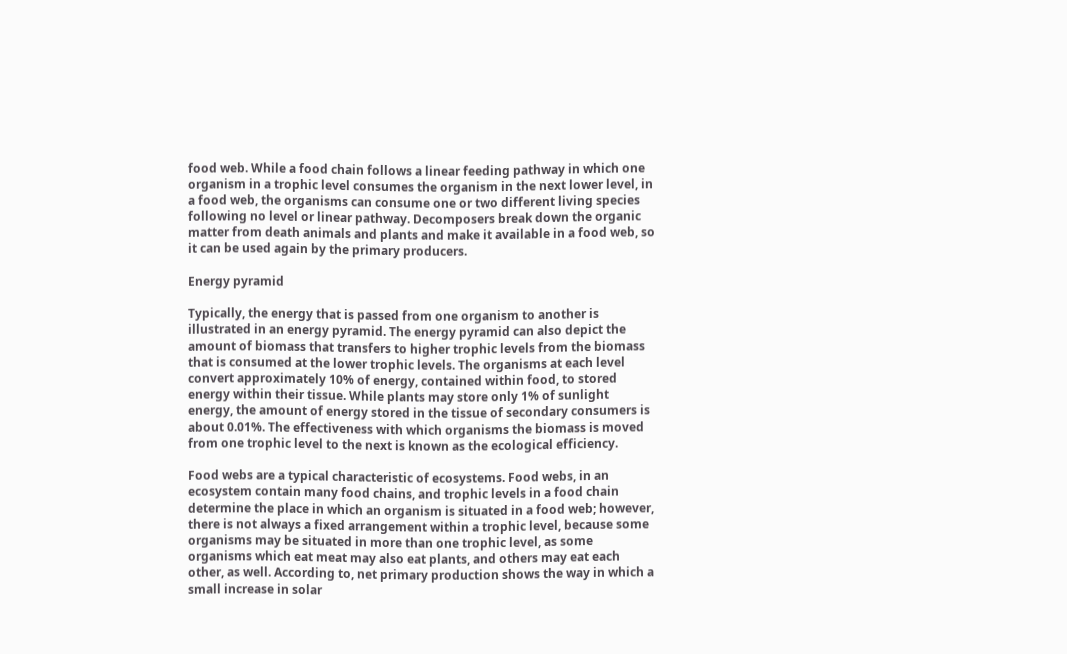food web. While a food chain follows a linear feeding pathway in which one organism in a trophic level consumes the organism in the next lower level, in a food web, the organisms can consume one or two different living species following no level or linear pathway. Decomposers break down the organic matter from death animals and plants and make it available in a food web, so it can be used again by the primary producers.

Energy pyramid

Typically, the energy that is passed from one organism to another is illustrated in an energy pyramid. The energy pyramid can also depict the amount of biomass that transfers to higher trophic levels from the biomass that is consumed at the lower trophic levels. The organisms at each level convert approximately 10% of energy, contained within food, to stored energy within their tissue. While plants may store only 1% of sunlight energy, the amount of energy stored in the tissue of secondary consumers is about 0.01%. The effectiveness with which organisms the biomass is moved from one trophic level to the next is known as the ecological efficiency.

Food webs are a typical characteristic of ecosystems. Food webs, in an ecosystem contain many food chains, and trophic levels in a food chain determine the place in which an organism is situated in a food web; however, there is not always a fixed arrangement within a trophic level, because some organisms may be situated in more than one trophic level, as some organisms which eat meat may also eat plants, and others may eat each other, as well. According to, net primary production shows the way in which a small increase in solar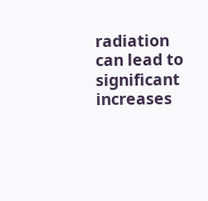radiation can lead to significant increases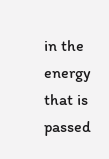in the energy that is passed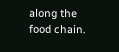along the food chain.